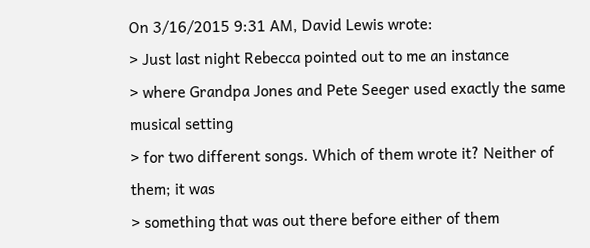On 3/16/2015 9:31 AM, David Lewis wrote:
> Just last night Rebecca pointed out to me an instance
> where Grandpa Jones and Pete Seeger used exactly the same musical setting
> for two different songs. Which of them wrote it? Neither of them; it was
> something that was out there before either of them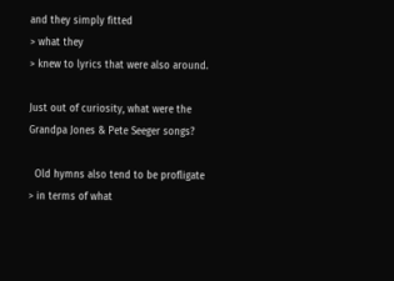and they simply fitted
> what they
> knew to lyrics that were also around.

Just out of curiosity, what were the Grandpa Jones & Pete Seeger songs?

  Old hymns also tend to be profligate
> in terms of what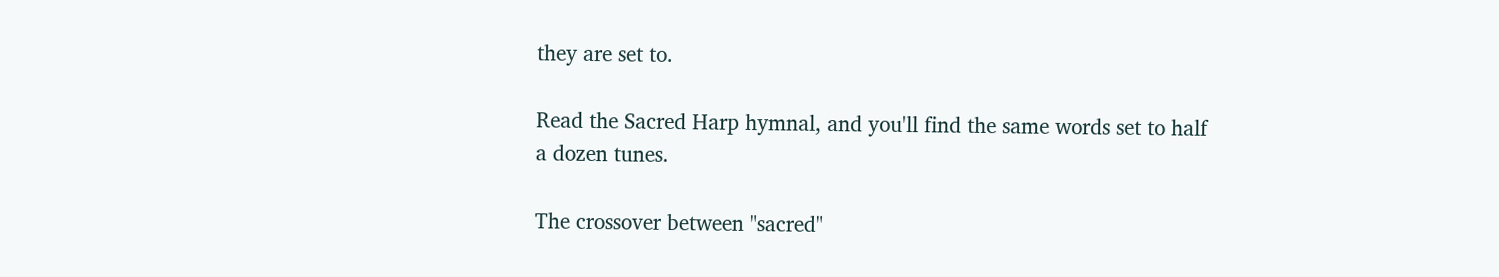they are set to.

Read the Sacred Harp hymnal, and you'll find the same words set to half
a dozen tunes.

The crossover between "sacred"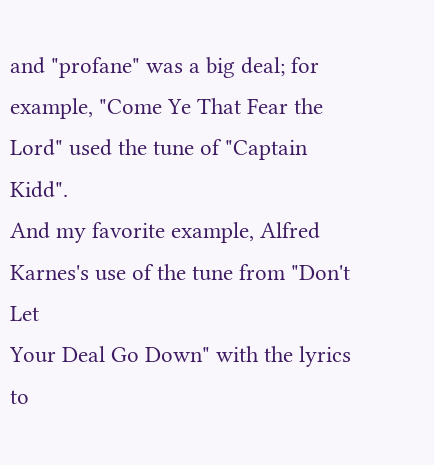and "profane" was a big deal; for
example, "Come Ye That Fear the Lord" used the tune of "Captain Kidd".
And my favorite example, Alfred Karnes's use of the tune from "Don't Let
Your Deal Go Down" with the lyrics to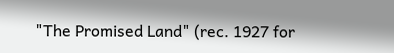"The Promised Land" (rec. 1927 for